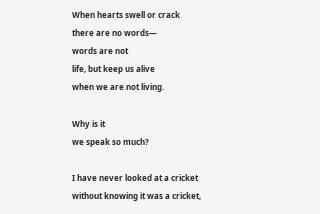When hearts swell or crack
there are no words—
words are not
life, but keep us alive
when we are not living.

Why is it
we speak so much?

I have never looked at a cricket
without knowing it was a cricket,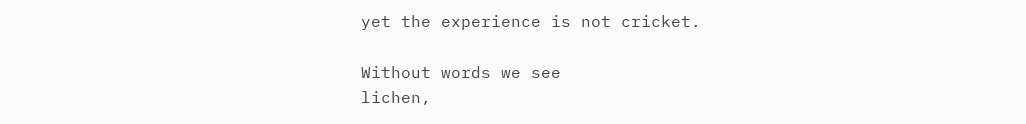yet the experience is not cricket.

Without words we see
lichen,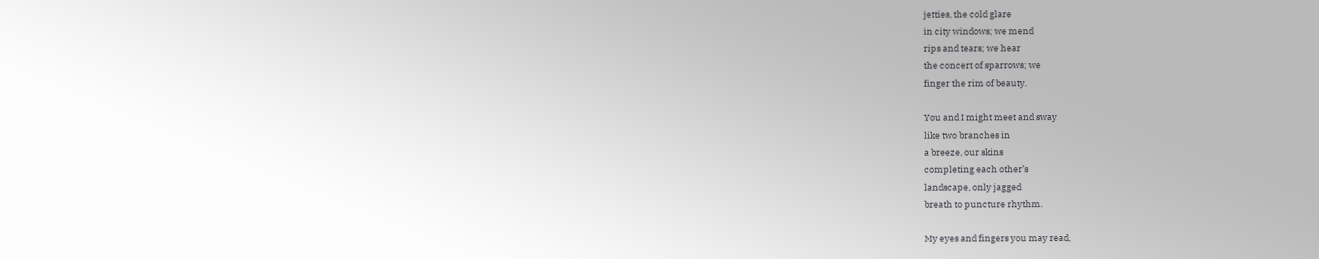jetties, the cold glare
in city windows; we mend
rips and tears; we hear
the concert of sparrows; we
finger the rim of beauty.

You and I might meet and sway
like two branches in
a breeze, our skins
completing each other’s
landscape, only jagged
breath to puncture rhythm.

My eyes and fingers you may read,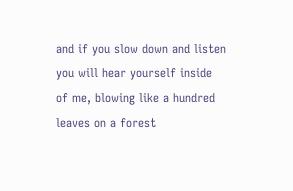and if you slow down and listen
you will hear yourself inside
of me, blowing like a hundred
leaves on a forest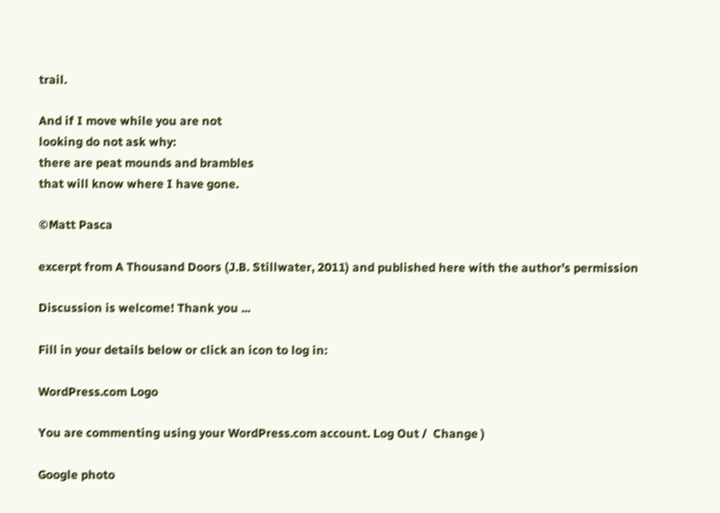trail.

And if I move while you are not
looking do not ask why:
there are peat mounds and brambles
that will know where I have gone.

©Matt Pasca

excerpt from A Thousand Doors (J.B. Stillwater, 2011) and published here with the author’s permission

Discussion is welcome! Thank you ...

Fill in your details below or click an icon to log in:

WordPress.com Logo

You are commenting using your WordPress.com account. Log Out /  Change )

Google photo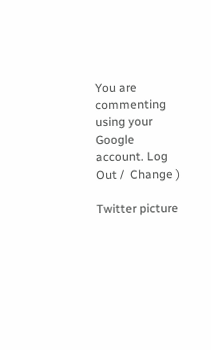You are commenting using your Google account. Log Out /  Change )

Twitter picture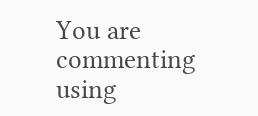You are commenting using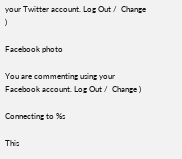your Twitter account. Log Out /  Change )

Facebook photo

You are commenting using your Facebook account. Log Out /  Change )

Connecting to %s

This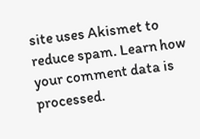site uses Akismet to reduce spam. Learn how your comment data is processed.